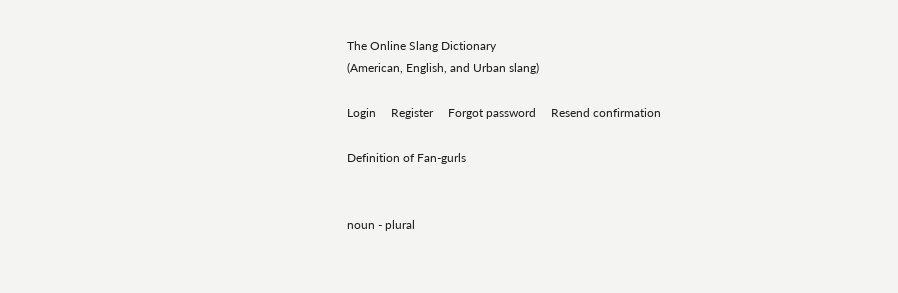The Online Slang Dictionary
(American, English, and Urban slang)

Login     Register     Forgot password     Resend confirmation

Definition of Fan-gurls


noun - plural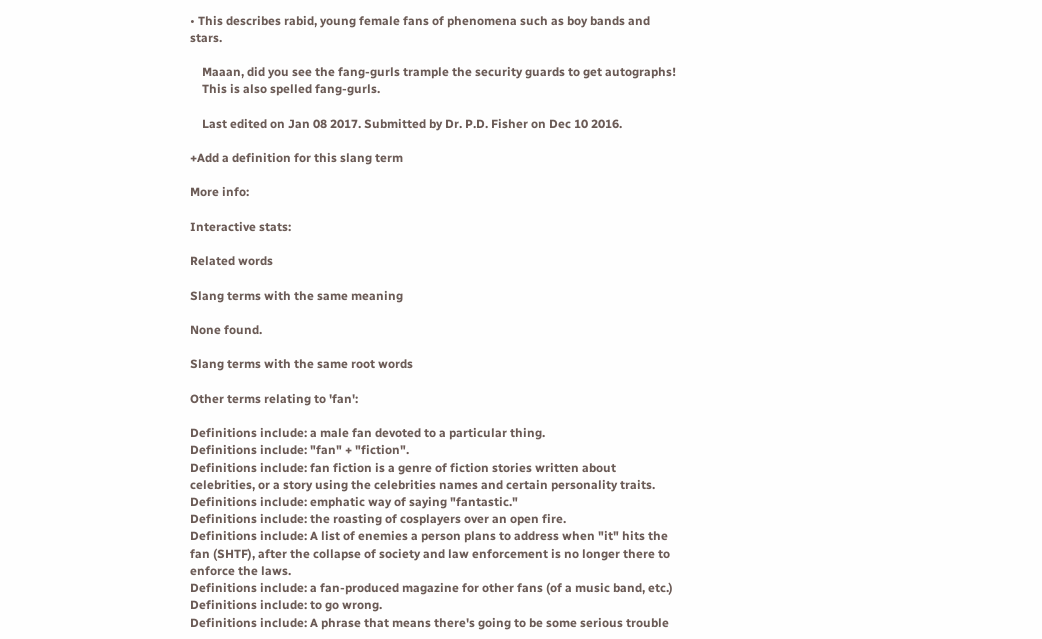• This describes rabid, young female fans of phenomena such as boy bands and stars.

    Maaan, did you see the fang-gurls trample the security guards to get autographs!
    This is also spelled fang-gurls.

    Last edited on Jan 08 2017. Submitted by Dr. P.D. Fisher on Dec 10 2016.

+Add a definition for this slang term

More info:

Interactive stats:

Related words

Slang terms with the same meaning

None found.

Slang terms with the same root words

Other terms relating to 'fan':

Definitions include: a male fan devoted to a particular thing.
Definitions include: "fan" + "fiction".
Definitions include: fan fiction is a genre of fiction stories written about celebrities, or a story using the celebrities names and certain personality traits.
Definitions include: emphatic way of saying "fantastic."
Definitions include: the roasting of cosplayers over an open fire.
Definitions include: A list of enemies a person plans to address when "it" hits the fan (SHTF), after the collapse of society and law enforcement is no longer there to enforce the laws.
Definitions include: a fan-produced magazine for other fans (of a music band, etc.)
Definitions include: to go wrong.
Definitions include: A phrase that means there's going to be some serious trouble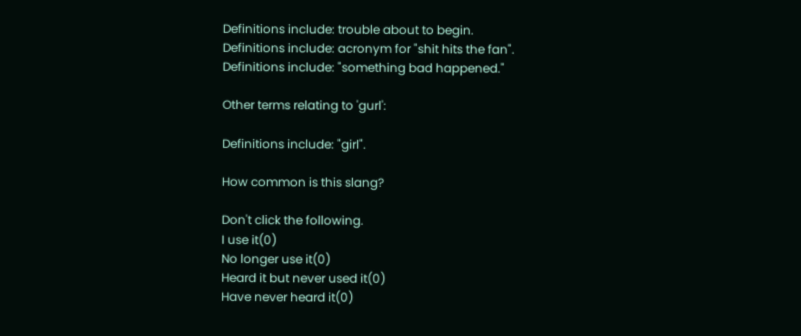Definitions include: trouble about to begin.
Definitions include: acronym for "shit hits the fan".
Definitions include: "something bad happened."

Other terms relating to 'gurl':

Definitions include: "girl".

How common is this slang?

Don't click the following.
I use it(0)
No longer use it(0)
Heard it but never used it(0)
Have never heard it(0)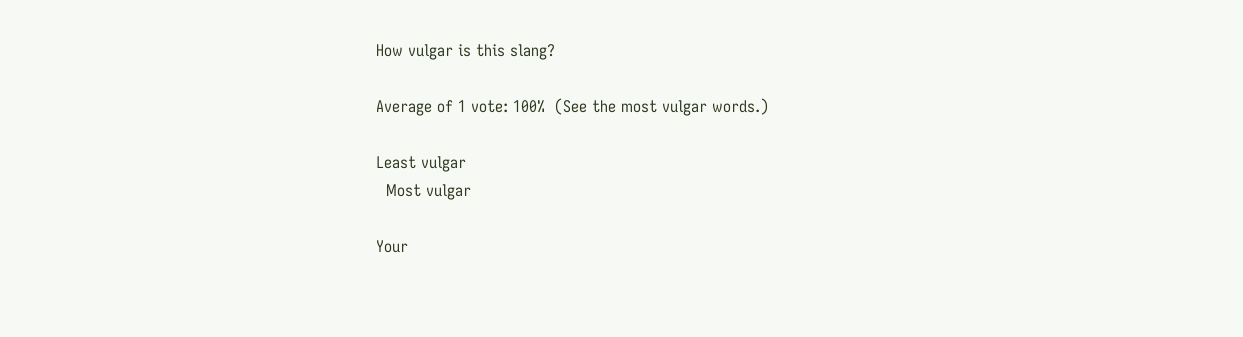How vulgar is this slang?

Average of 1 vote: 100%  (See the most vulgar words.)

Least vulgar
  Most vulgar

Your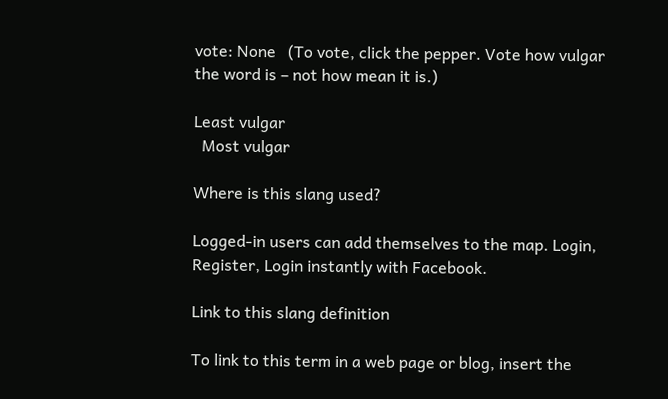vote: None   (To vote, click the pepper. Vote how vulgar the word is – not how mean it is.)

Least vulgar
  Most vulgar

Where is this slang used?

Logged-in users can add themselves to the map. Login, Register, Login instantly with Facebook.

Link to this slang definition

To link to this term in a web page or blog, insert the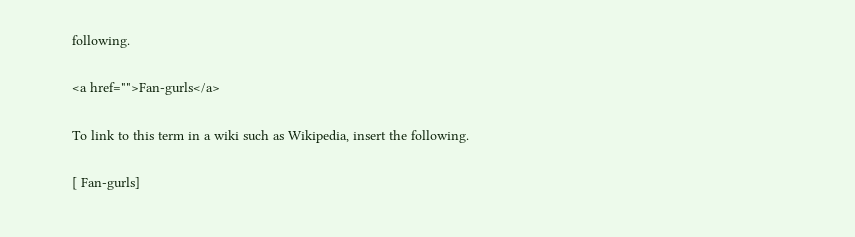following.

<a href="">Fan-gurls</a>

To link to this term in a wiki such as Wikipedia, insert the following.

[ Fan-gurls]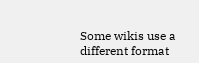Some wikis use a different format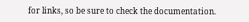for links, so be sure to check the documentation.